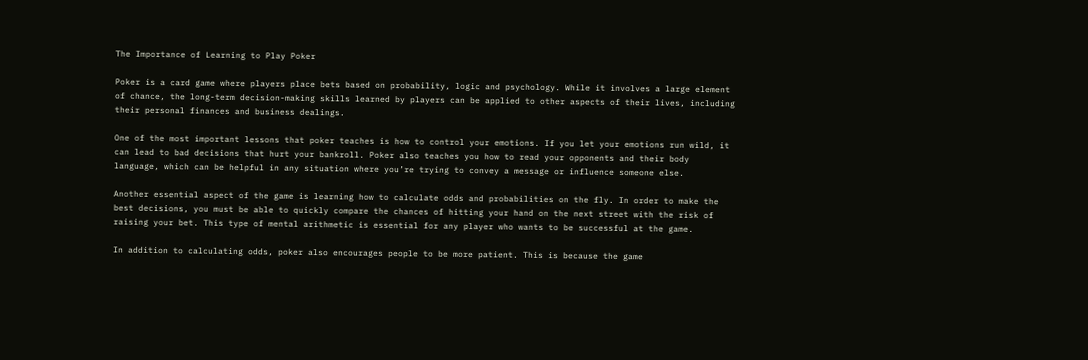The Importance of Learning to Play Poker

Poker is a card game where players place bets based on probability, logic and psychology. While it involves a large element of chance, the long-term decision-making skills learned by players can be applied to other aspects of their lives, including their personal finances and business dealings.

One of the most important lessons that poker teaches is how to control your emotions. If you let your emotions run wild, it can lead to bad decisions that hurt your bankroll. Poker also teaches you how to read your opponents and their body language, which can be helpful in any situation where you’re trying to convey a message or influence someone else.

Another essential aspect of the game is learning how to calculate odds and probabilities on the fly. In order to make the best decisions, you must be able to quickly compare the chances of hitting your hand on the next street with the risk of raising your bet. This type of mental arithmetic is essential for any player who wants to be successful at the game.

In addition to calculating odds, poker also encourages people to be more patient. This is because the game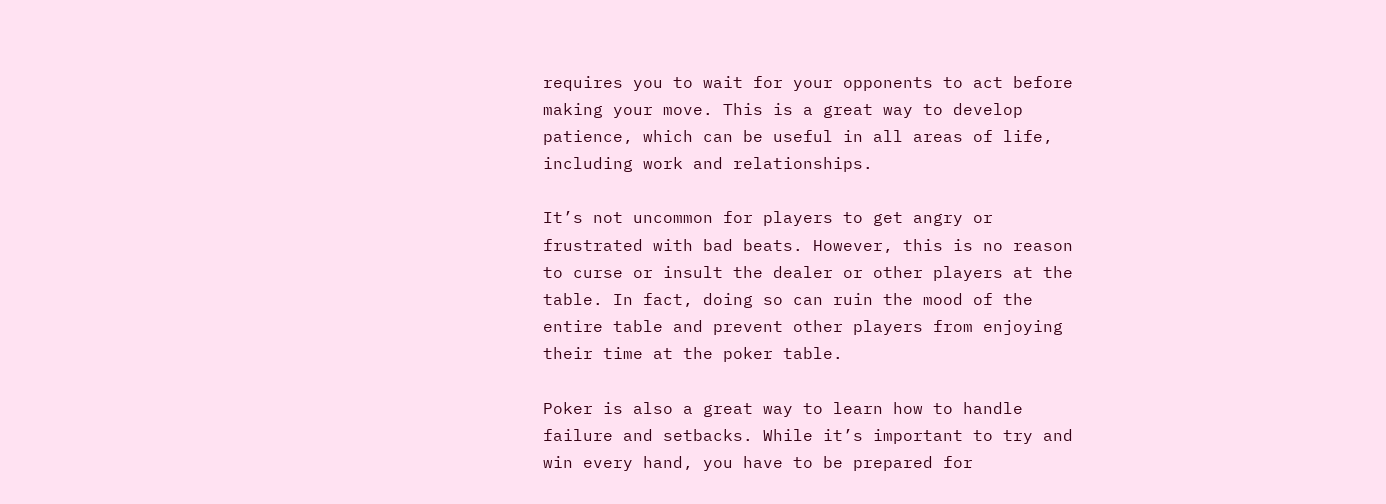requires you to wait for your opponents to act before making your move. This is a great way to develop patience, which can be useful in all areas of life, including work and relationships.

It’s not uncommon for players to get angry or frustrated with bad beats. However, this is no reason to curse or insult the dealer or other players at the table. In fact, doing so can ruin the mood of the entire table and prevent other players from enjoying their time at the poker table.

Poker is also a great way to learn how to handle failure and setbacks. While it’s important to try and win every hand, you have to be prepared for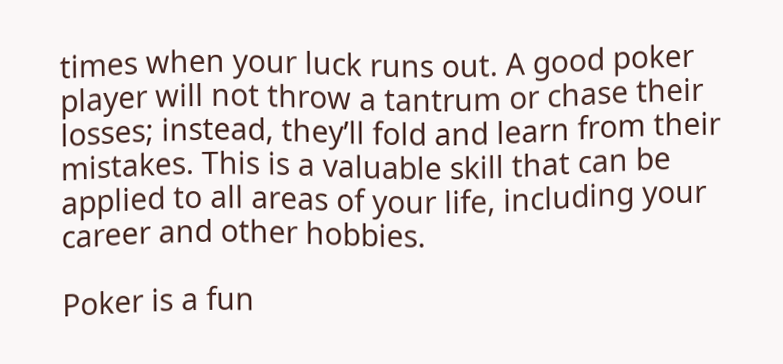times when your luck runs out. A good poker player will not throw a tantrum or chase their losses; instead, they’ll fold and learn from their mistakes. This is a valuable skill that can be applied to all areas of your life, including your career and other hobbies.

Poker is a fun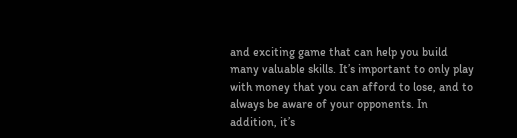and exciting game that can help you build many valuable skills. It’s important to only play with money that you can afford to lose, and to always be aware of your opponents. In addition, it’s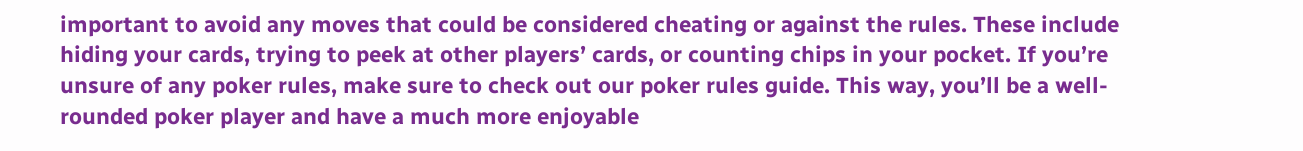important to avoid any moves that could be considered cheating or against the rules. These include hiding your cards, trying to peek at other players’ cards, or counting chips in your pocket. If you’re unsure of any poker rules, make sure to check out our poker rules guide. This way, you’ll be a well-rounded poker player and have a much more enjoyable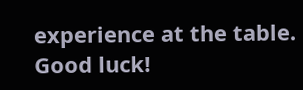experience at the table. Good luck!